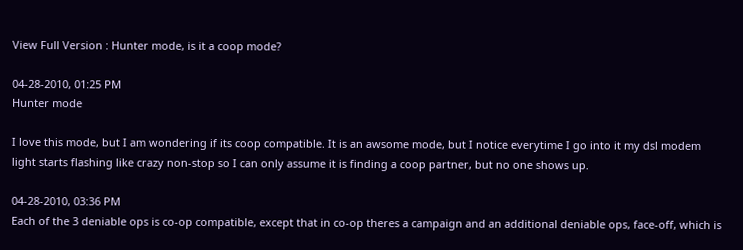View Full Version : Hunter mode, is it a coop mode?

04-28-2010, 01:25 PM
Hunter mode

I love this mode, but I am wondering if its coop compatible. It is an awsome mode, but I notice everytime I go into it my dsl modem light starts flashing like crazy non-stop so I can only assume it is finding a coop partner, but no one shows up.

04-28-2010, 03:36 PM
Each of the 3 deniable ops is co-op compatible, except that in co-op theres a campaign and an additional deniable ops, face-off, which is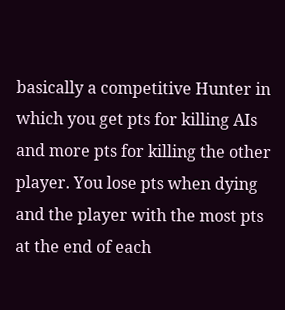basically a competitive Hunter in which you get pts for killing AIs and more pts for killing the other player. You lose pts when dying and the player with the most pts at the end of each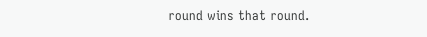round wins that round.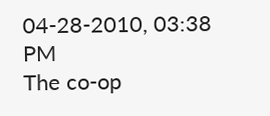04-28-2010, 03:38 PM
The co-op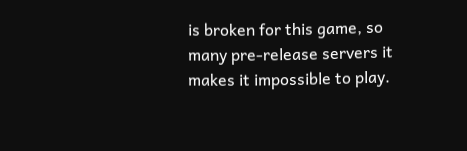is broken for this game, so many pre-release servers it makes it impossible to play.